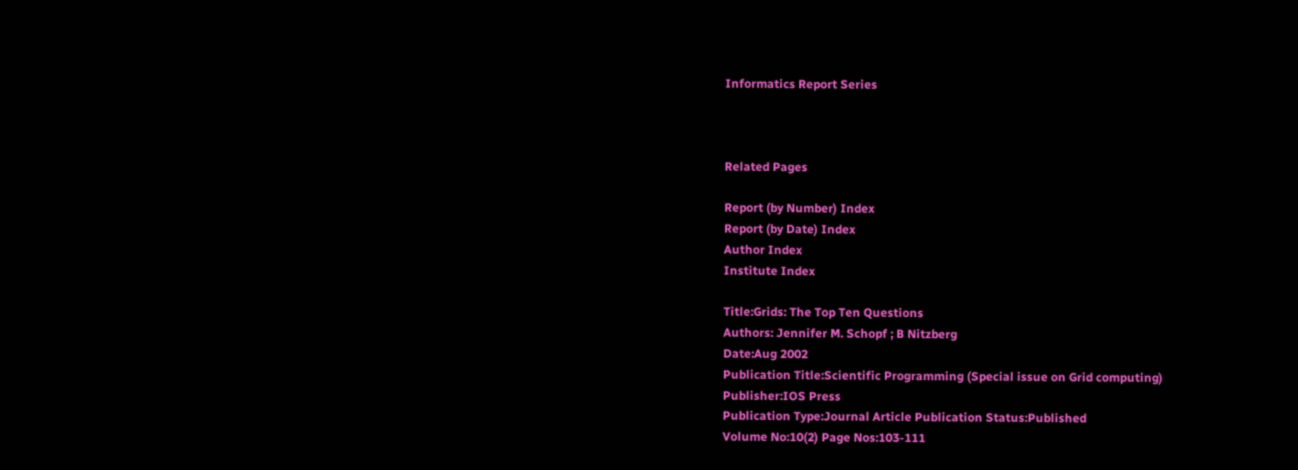Informatics Report Series



Related Pages

Report (by Number) Index
Report (by Date) Index
Author Index
Institute Index

Title:Grids: The Top Ten Questions
Authors: Jennifer M. Schopf ; B Nitzberg
Date:Aug 2002
Publication Title:Scientific Programming (Special issue on Grid computing)
Publisher:IOS Press
Publication Type:Journal Article Publication Status:Published
Volume No:10(2) Page Nos:103-111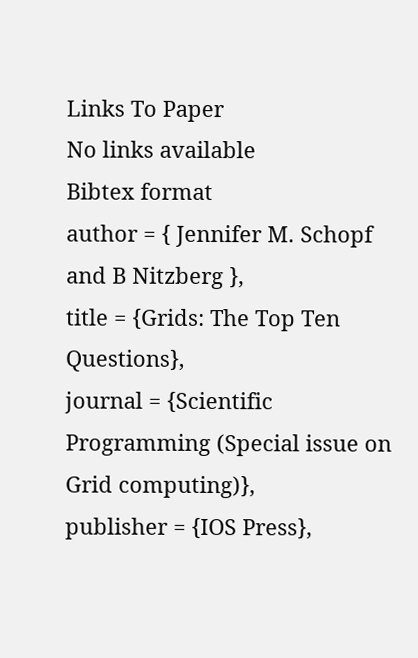Links To Paper
No links available
Bibtex format
author = { Jennifer M. Schopf and B Nitzberg },
title = {Grids: The Top Ten Questions},
journal = {Scientific Programming (Special issue on Grid computing)},
publisher = {IOS Press},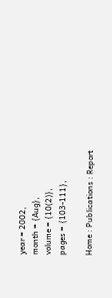year = 2002,
month = {Aug},
volume = {10(2)},
pages = {103-111},

Home : Publications : Report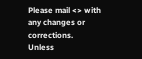Please mail <> with any changes or corrections.
Unless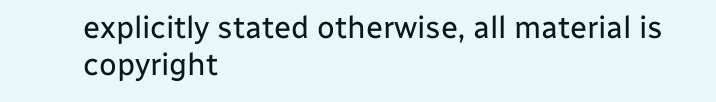explicitly stated otherwise, all material is copyright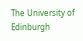The University of Edinburgh